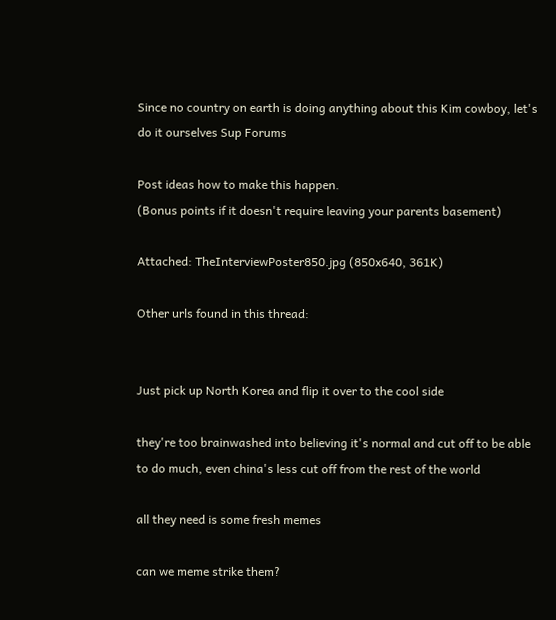Since no country on earth is doing anything about this Kim cowboy, let's do it ourselves Sup Forums

Post ideas how to make this happen.
(Bonus points if it doesn't require leaving your parents basement)

Attached: TheInterviewPoster850.jpg (850x640, 361K)

Other urls found in this thread:


Just pick up North Korea and flip it over to the cool side

they're too brainwashed into believing it's normal and cut off to be able to do much, even china's less cut off from the rest of the world

all they need is some fresh memes

can we meme strike them?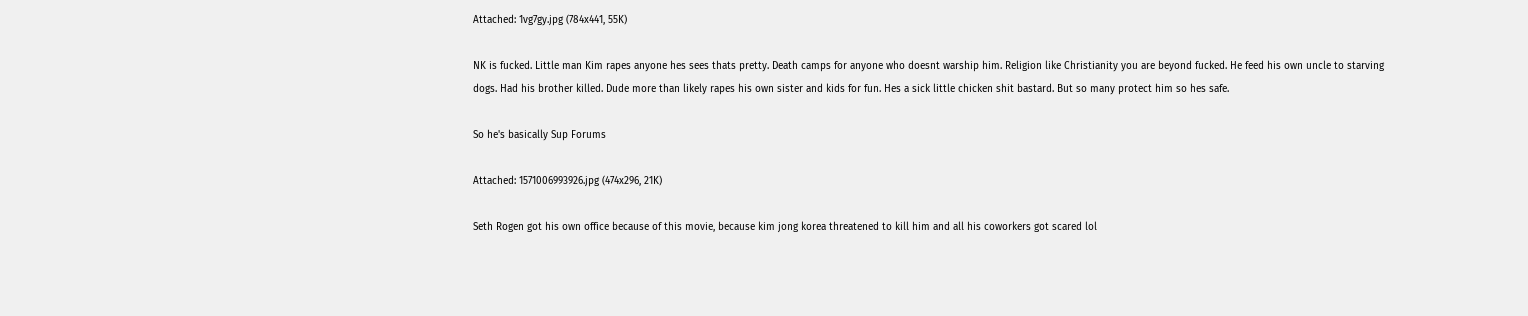Attached: 1vg7gy.jpg (784x441, 55K)

NK is fucked. Little man Kim rapes anyone hes sees thats pretty. Death camps for anyone who doesnt warship him. Religion like Christianity you are beyond fucked. He feed his own uncle to starving dogs. Had his brother killed. Dude more than likely rapes his own sister and kids for fun. Hes a sick little chicken shit bastard. But so many protect him so hes safe.

So he's basically Sup Forums

Attached: 1571006993926.jpg (474x296, 21K)

Seth Rogen got his own office because of this movie, because kim jong korea threatened to kill him and all his coworkers got scared lol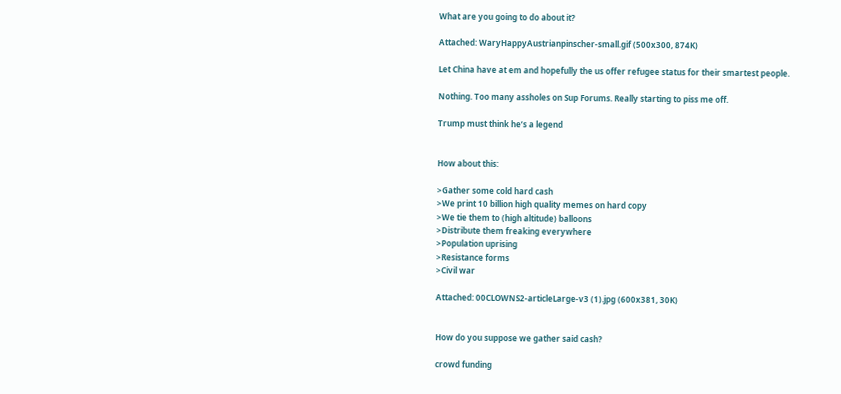What are you going to do about it?

Attached: WaryHappyAustrianpinscher-small.gif (500x300, 874K)

Let China have at em and hopefully the us offer refugee status for their smartest people.

Nothing. Too many assholes on Sup Forums. Really starting to piss me off.

Trump must think he’s a legend


How about this:

>Gather some cold hard cash
>We print 10 billion high quality memes on hard copy
>We tie them to (high altitude) balloons
>Distribute them freaking everywhere
>Population uprising
>Resistance forms
>Civil war

Attached: 00CLOWNS2-articleLarge-v3 (1).jpg (600x381, 30K)


How do you suppose we gather said cash?

crowd funding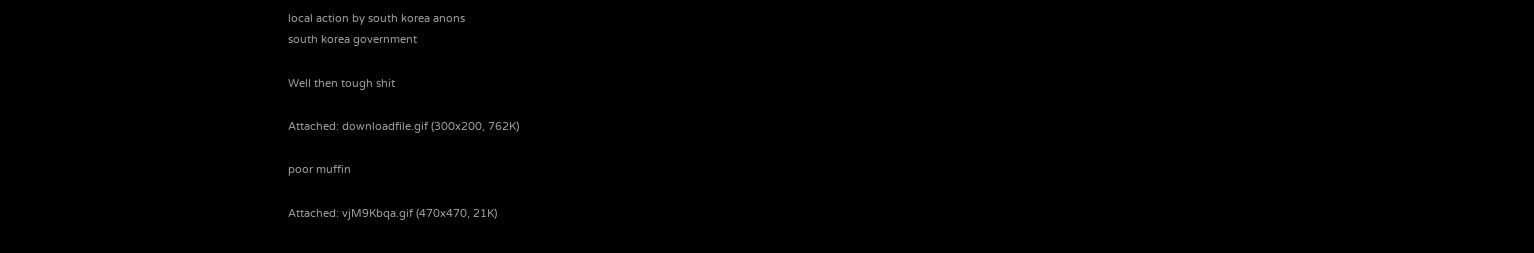local action by south korea anons
south korea government

Well then tough shit

Attached: downloadfile.gif (300x200, 762K)

poor muffin

Attached: vjM9Kbqa.gif (470x470, 21K)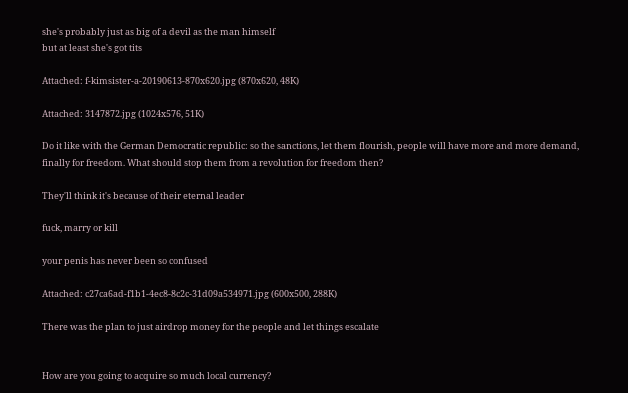she's probably just as big of a devil as the man himself
but at least she's got tits

Attached: f-kimsister-a-20190613-870x620.jpg (870x620, 48K)

Attached: 3147872.jpg (1024x576, 51K)

Do it like with the German Democratic republic: so the sanctions, let them flourish, people will have more and more demand, finally for freedom. What should stop them from a revolution for freedom then?

They'll think it's because of their eternal leader

fuck, marry or kill

your penis has never been so confused

Attached: c27ca6ad-f1b1-4ec8-8c2c-31d09a534971.jpg (600x500, 288K)

There was the plan to just airdrop money for the people and let things escalate


How are you going to acquire so much local currency?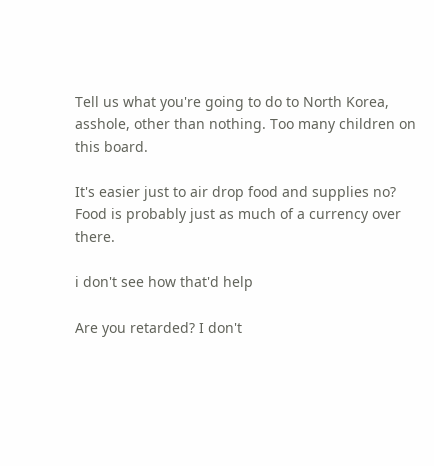Tell us what you're going to do to North Korea, asshole, other than nothing. Too many children on this board.

It's easier just to air drop food and supplies no?
Food is probably just as much of a currency over there.

i don't see how that'd help

Are you retarded? I don't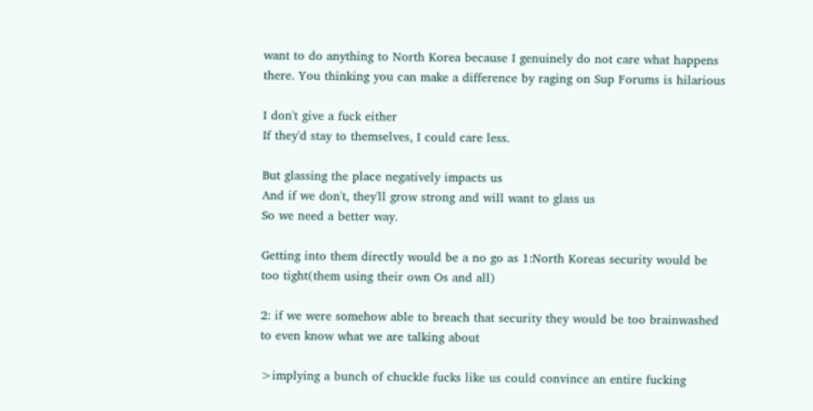want to do anything to North Korea because I genuinely do not care what happens there. You thinking you can make a difference by raging on Sup Forums is hilarious

I don't give a fuck either
If they'd stay to themselves, I could care less.

But glassing the place negatively impacts us
And if we don't, they'll grow strong and will want to glass us
So we need a better way.

Getting into them directly would be a no go as 1:North Koreas security would be too tight(them using their own Os and all)

2: if we were somehow able to breach that security they would be too brainwashed to even know what we are talking about

>implying a bunch of chuckle fucks like us could convince an entire fucking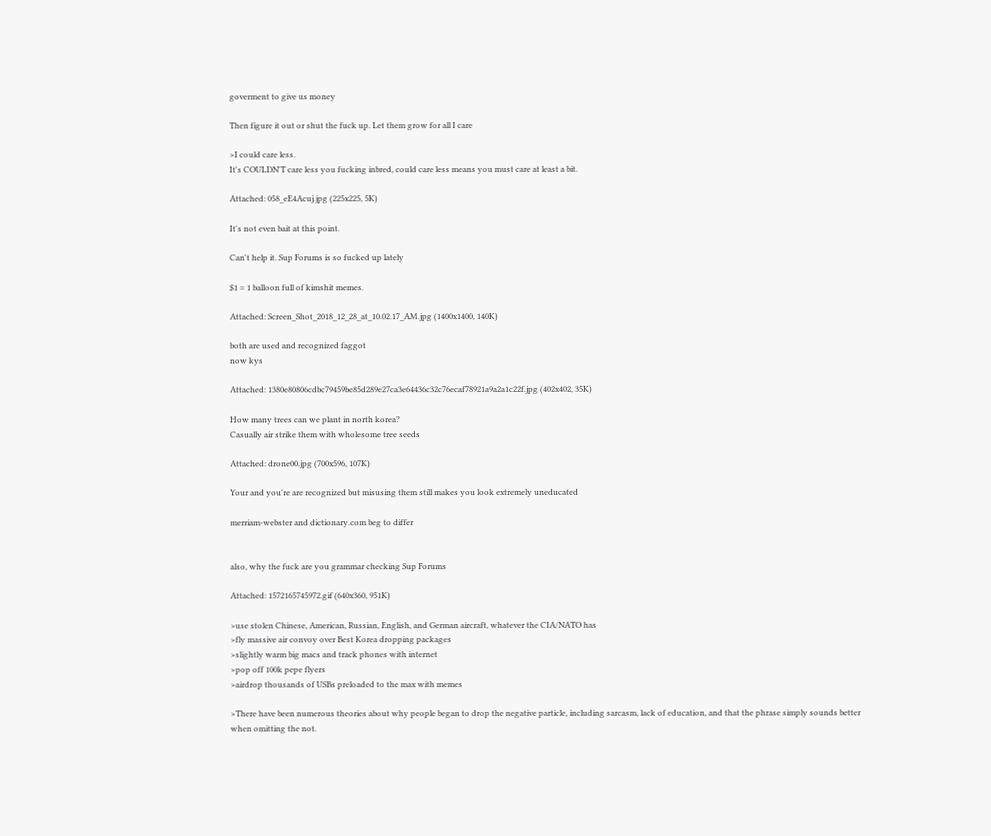goverment to give us money

Then figure it out or shut the fuck up. Let them grow for all I care

>I could care less.
It's COULDN'T care less you fucking inbred, could care less means you must care at least a bit.

Attached: 058_eE4Acuj.jpg (225x225, 5K)

It's not even bait at this point.

Can't help it. Sup Forums is so fucked up lately

$1 = 1 balloon full of kimshit memes.

Attached: Screen_Shot_2018_12_28_at_10.02.17_AM.jpg (1400x1400, 140K)

both are used and recognized faggot
now kys

Attached: 1380e80806cdbc79459be85d289e27ca3e64436c32c76ecaf78921a9a2a1c22f.jpg (402x402, 35K)

How many trees can we plant in north korea?
Casually air strike them with wholesome tree seeds

Attached: drone00.jpg (700x596, 107K)

Your and you're are recognized but misusing them still makes you look extremely uneducated

merriam-webster and dictionary.com beg to differ


also, why the fuck are you grammar checking Sup Forums

Attached: 1572165745972.gif (640x360, 951K)

>use stolen Chinese, American, Russian, English, and German aircraft, whatever the CIA/NATO has
>fly massive air convoy over Best Korea dropping packages
>slightly warm big macs and track phones with internet
>pop off 100k pepe flyers
>airdrop thousands of USBs preloaded to the max with memes

>There have been numerous theories about why people began to drop the negative particle, including sarcasm, lack of education, and that the phrase simply sounds better when omitting the not.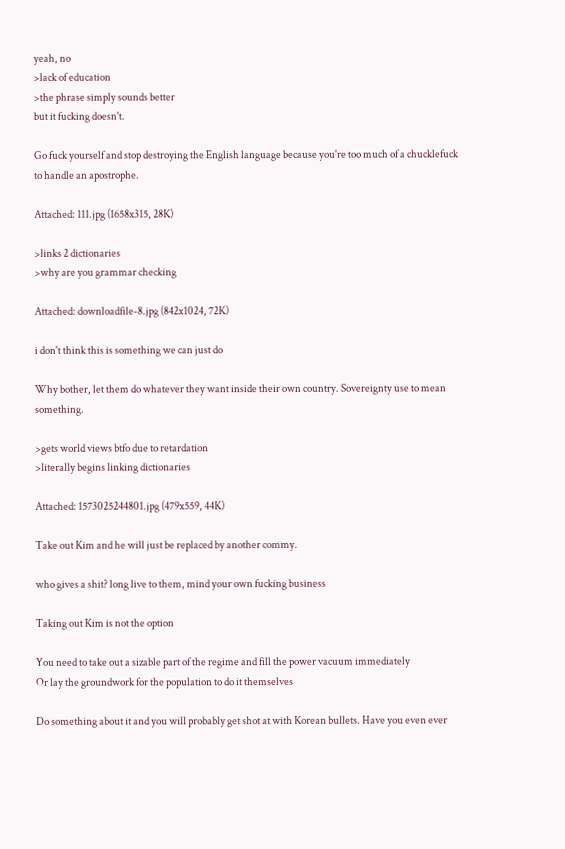yeah, no
>lack of education
>the phrase simply sounds better
but it fucking doesn't.

Go fuck yourself and stop destroying the English language because you're too much of a chucklefuck to handle an apostrophe.

Attached: 111.jpg (1658x315, 28K)

>links 2 dictionaries
>why are you grammar checking

Attached: downloadfile-8.jpg (842x1024, 72K)

i don't think this is something we can just do

Why bother, let them do whatever they want inside their own country. Sovereignty use to mean something.

>gets world views btfo due to retardation
>literally begins linking dictionaries

Attached: 1573025244801.jpg (479x559, 44K)

Take out Kim and he will just be replaced by another commy.

who gives a shit? long live to them, mind your own fucking business

Taking out Kim is not the option

You need to take out a sizable part of the regime and fill the power vacuum immediately
Or lay the groundwork for the population to do it themselves

Do something about it and you will probably get shot at with Korean bullets. Have you even ever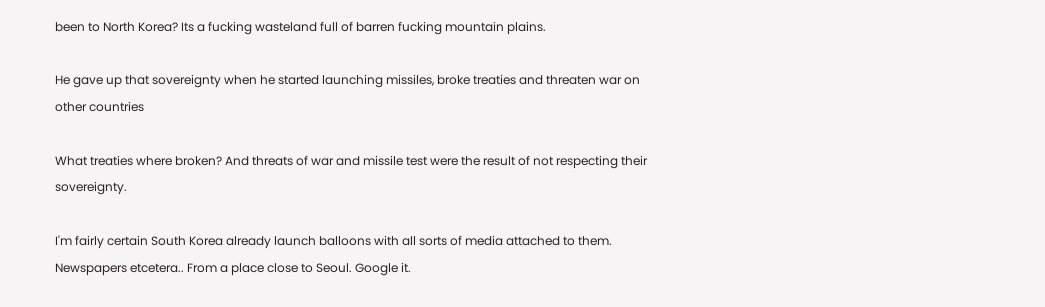been to North Korea? Its a fucking wasteland full of barren fucking mountain plains.

He gave up that sovereignty when he started launching missiles, broke treaties and threaten war on other countries

What treaties where broken? And threats of war and missile test were the result of not respecting their sovereignty.

I'm fairly certain South Korea already launch balloons with all sorts of media attached to them. Newspapers etcetera.. From a place close to Seoul. Google it.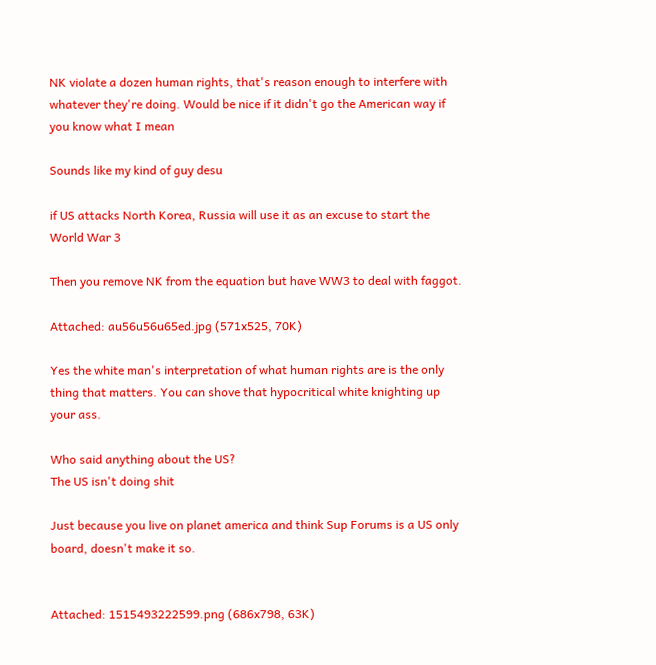NK violate a dozen human rights, that's reason enough to interfere with whatever they're doing. Would be nice if it didn't go the American way if you know what I mean

Sounds like my kind of guy desu

if US attacks North Korea, Russia will use it as an excuse to start the World War 3

Then you remove NK from the equation but have WW3 to deal with faggot.

Attached: au56u56u65ed.jpg (571x525, 70K)

Yes the white man's interpretation of what human rights are is the only thing that matters. You can shove that hypocritical white knighting up your ass.

Who said anything about the US?
The US isn't doing shit

Just because you live on planet america and think Sup Forums is a US only board, doesn't make it so.


Attached: 1515493222599.png (686x798, 63K)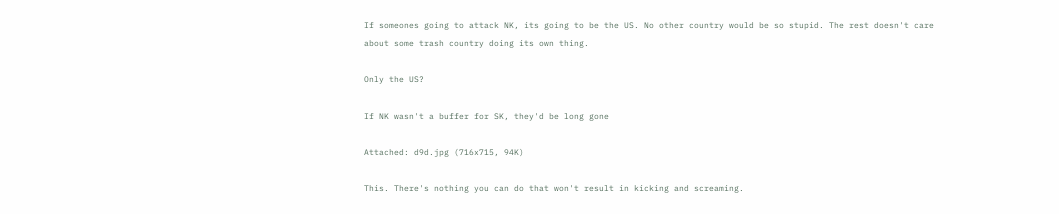If someones going to attack NK, its going to be the US. No other country would be so stupid. The rest doesn't care about some trash country doing its own thing.

Only the US?

If NK wasn't a buffer for SK, they'd be long gone

Attached: d9d.jpg (716x715, 94K)

This. There's nothing you can do that won't result in kicking and screaming.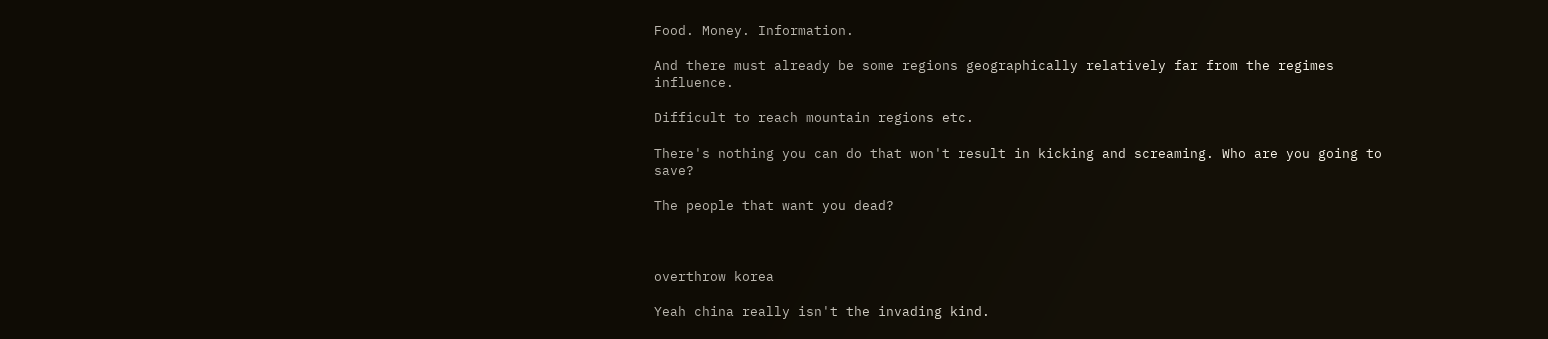Food. Money. Information.

And there must already be some regions geographically relatively far from the regimes influence.

Difficult to reach mountain regions etc.

There's nothing you can do that won't result in kicking and screaming. Who are you going to save?

The people that want you dead?



overthrow korea

Yeah china really isn't the invading kind.